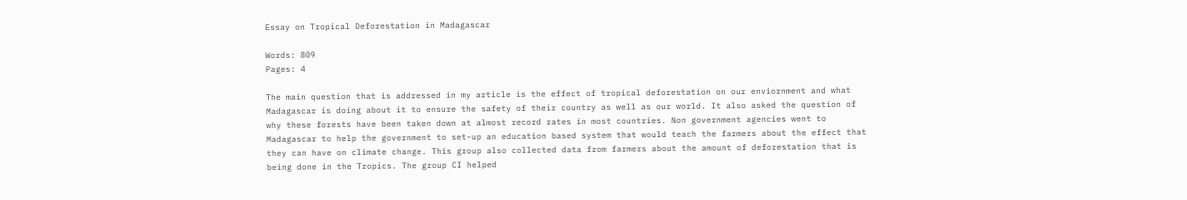Essay on Tropical Deforestation in Madagascar

Words: 809
Pages: 4

The main question that is addressed in my article is the effect of tropical deforestation on our enviornment and what Madagascar is doing about it to ensure the safety of their country as well as our world. It also asked the question of why these forests have been taken down at almost record rates in most countries. Non government agencies went to Madagascar to help the government to set-up an education based system that would teach the farmers about the effect that they can have on climate change. This group also collected data from farmers about the amount of deforestation that is being done in the Tropics. The group CI helped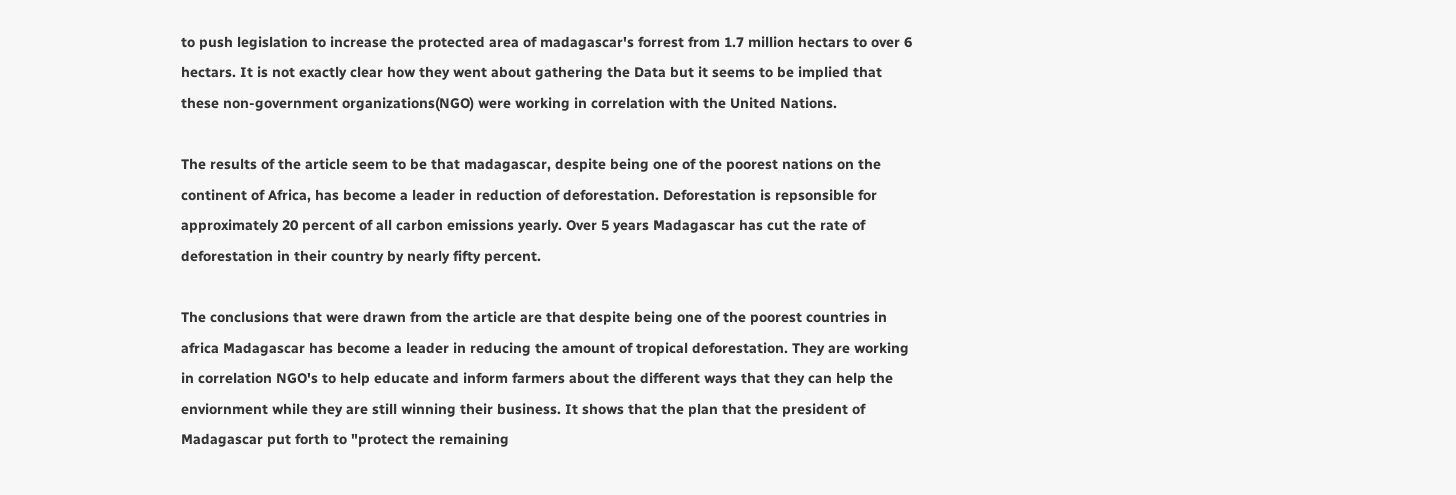to push legislation to increase the protected area of madagascar's forrest from 1.7 million hectars to over 6 hectars. It is not exactly clear how they went about gathering the Data but it seems to be implied that these non-government organizations(NGO) were working in correlation with the United Nations.

The results of the article seem to be that madagascar, despite being one of the poorest nations on the continent of Africa, has become a leader in reduction of deforestation. Deforestation is repsonsible for approximately 20 percent of all carbon emissions yearly. Over 5 years Madagascar has cut the rate of deforestation in their country by nearly fifty percent.

The conclusions that were drawn from the article are that despite being one of the poorest countries in africa Madagascar has become a leader in reducing the amount of tropical deforestation. They are working in correlation NGO's to help educate and inform farmers about the different ways that they can help the enviornment while they are still winning their business. It shows that the plan that the president of Madagascar put forth to "protect the remaining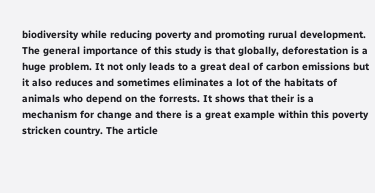biodiversity while reducing poverty and promoting rurual development.
The general importance of this study is that globally, deforestation is a huge problem. It not only leads to a great deal of carbon emissions but it also reduces and sometimes eliminates a lot of the habitats of animals who depend on the forrests. It shows that their is a mechanism for change and there is a great example within this poverty stricken country. The article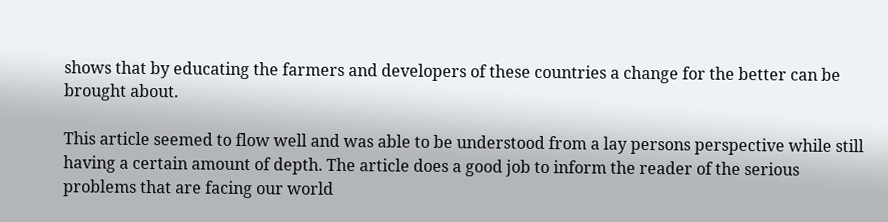shows that by educating the farmers and developers of these countries a change for the better can be brought about.

This article seemed to flow well and was able to be understood from a lay persons perspective while still having a certain amount of depth. The article does a good job to inform the reader of the serious problems that are facing our world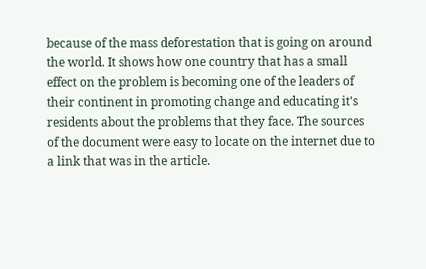because of the mass deforestation that is going on around the world. It shows how one country that has a small effect on the problem is becoming one of the leaders of their continent in promoting change and educating it's residents about the problems that they face. The sources of the document were easy to locate on the internet due to a link that was in the article.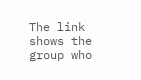The link shows the group who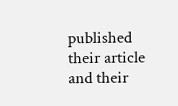published their article and their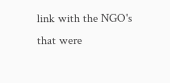link with the NGO's that were